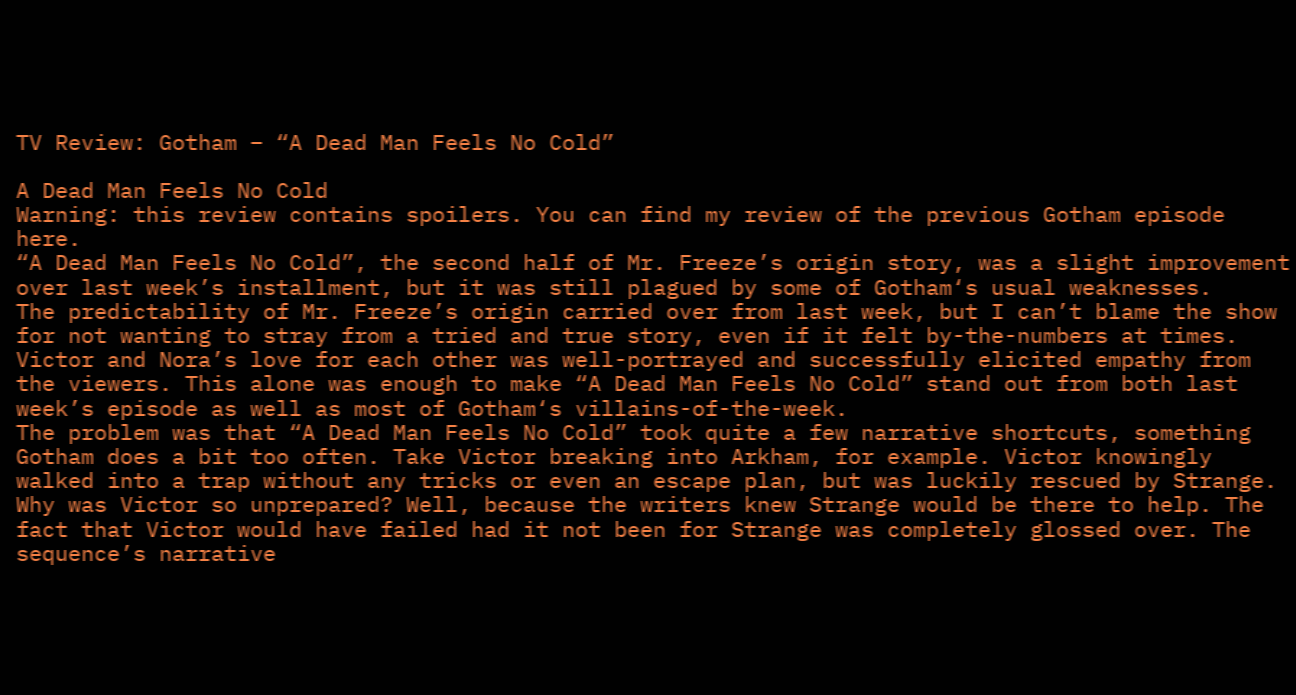TV Review: Gotham – “A Dead Man Feels No Cold”

A Dead Man Feels No Cold
Warning: this review contains spoilers. You can find my review of the previous Gotham episode here.
“A Dead Man Feels No Cold”, the second half of Mr. Freeze’s origin story, was a slight improvement over last week’s installment, but it was still plagued by some of Gotham‘s usual weaknesses.
The predictability of Mr. Freeze’s origin carried over from last week, but I can’t blame the show for not wanting to stray from a tried and true story, even if it felt by-the-numbers at times. Victor and Nora’s love for each other was well-portrayed and successfully elicited empathy from the viewers. This alone was enough to make “A Dead Man Feels No Cold” stand out from both last week’s episode as well as most of Gotham‘s villains-of-the-week.
The problem was that “A Dead Man Feels No Cold” took quite a few narrative shortcuts, something Gotham does a bit too often. Take Victor breaking into Arkham, for example. Victor knowingly walked into a trap without any tricks or even an escape plan, but was luckily rescued by Strange. Why was Victor so unprepared? Well, because the writers knew Strange would be there to help. The fact that Victor would have failed had it not been for Strange was completely glossed over. The sequence’s narrative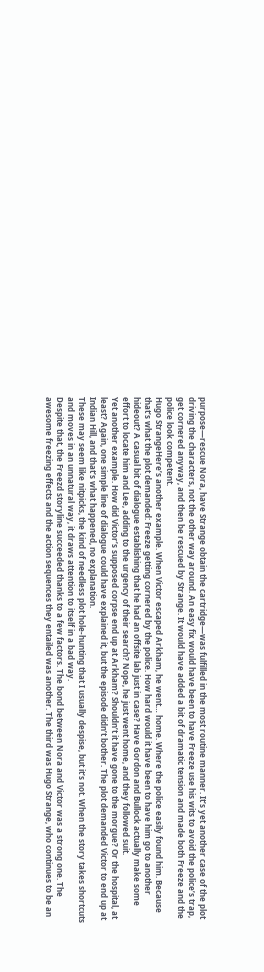purpose—rescue Nora, have Strange obtain the cartridge—was fulfilled in the most routine manner. It’s yet another case of the plot driving the characters, not the other way around. An easy fix would have been to have Freeze use his wits to avoid the police’s trap, get cornered anyway, and then be rescued by Strange. It would have added a bit of dramatic tension and made both Freeze and the police look competent.
Hugo StrangeHere’s another example. When Victor escaped Arkham, he went… home. Where the police easily found him. Because that’s what the plot demanded: Freeze getting cornered by the police. How hard would it have been to have him go to another hideout? A casual bit of dialogue establishing that he had an offsite lab just in case? Have Gordon and Bullock actually make some effort to locate him and Lee, adding to the urgency of their search? Nope, he just went home, and they followed suit.
Yet another example. How did Victor’s supposed corpse end up at Arkham? Shouldn’t it have gone to the morgue? Or the hospital, at least? Again, one simple line of dialogue could have explained it, but the episode didn’t bother. The plot demanded Victor to end up at Indian Hill, and that’s what happened, no explanation.
These may seem like nitpicks, the kind of needless plot hole-hunting that I usually despise, but it’s not. When the story takes shortcuts and moves in an unnatural way, it draws attention to itself in a bad way.
Despite that, the Freezd storyline succeeded thanks to a few factors. The bond between Nora and Victor was a strong one. The awesome freezing effects and the action sequences they entailed was another. The third was Hugo Strange, who continues to be an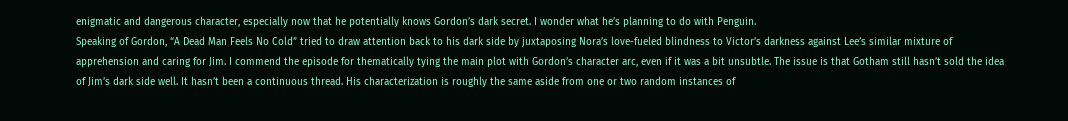enigmatic and dangerous character, especially now that he potentially knows Gordon’s dark secret. I wonder what he’s planning to do with Penguin.
Speaking of Gordon, “A Dead Man Feels No Cold” tried to draw attention back to his dark side by juxtaposing Nora’s love-fueled blindness to Victor’s darkness against Lee’s similar mixture of apprehension and caring for Jim. I commend the episode for thematically tying the main plot with Gordon’s character arc, even if it was a bit unsubtle. The issue is that Gotham still hasn’t sold the idea of Jim’s dark side well. It hasn’t been a continuous thread. His characterization is roughly the same aside from one or two random instances of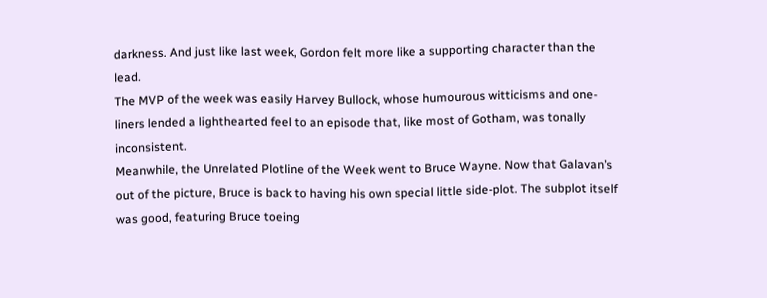darkness. And just like last week, Gordon felt more like a supporting character than the lead.
The MVP of the week was easily Harvey Bullock, whose humourous witticisms and one-liners lended a lighthearted feel to an episode that, like most of Gotham, was tonally inconsistent.
Meanwhile, the Unrelated Plotline of the Week went to Bruce Wayne. Now that Galavan’s out of the picture, Bruce is back to having his own special little side-plot. The subplot itself was good, featuring Bruce toeing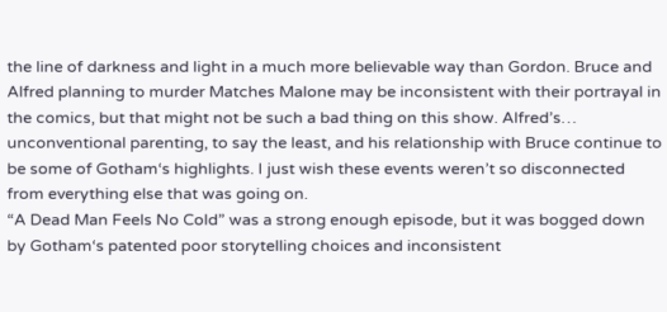the line of darkness and light in a much more believable way than Gordon. Bruce and Alfred planning to murder Matches Malone may be inconsistent with their portrayal in the comics, but that might not be such a bad thing on this show. Alfred’s… unconventional parenting, to say the least, and his relationship with Bruce continue to be some of Gotham‘s highlights. I just wish these events weren’t so disconnected from everything else that was going on.
“A Dead Man Feels No Cold” was a strong enough episode, but it was bogged down by Gotham‘s patented poor storytelling choices and inconsistent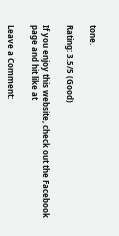tone.

Rating: 3.5/5 (Good)

If you enjoy this website, check out the Facebook page and hit like at

Leave a Comment: